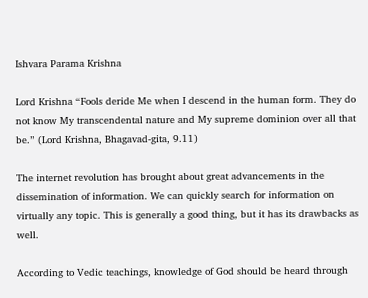Ishvara Parama Krishna

Lord Krishna “Fools deride Me when I descend in the human form. They do not know My transcendental nature and My supreme dominion over all that be.” (Lord Krishna, Bhagavad-gita, 9.11)

The internet revolution has brought about great advancements in the dissemination of information. We can quickly search for information on virtually any topic. This is generally a good thing, but it has its drawbacks as well.

According to Vedic teachings, knowledge of God should be heard through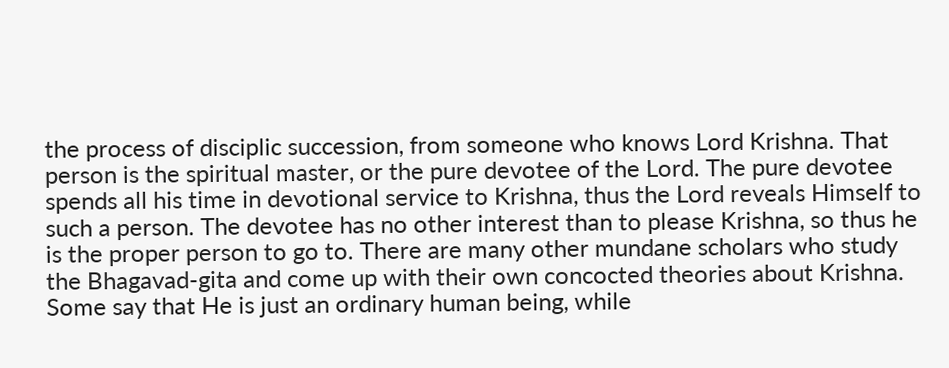the process of disciplic succession, from someone who knows Lord Krishna. That person is the spiritual master, or the pure devotee of the Lord. The pure devotee spends all his time in devotional service to Krishna, thus the Lord reveals Himself to such a person. The devotee has no other interest than to please Krishna, so thus he is the proper person to go to. There are many other mundane scholars who study the Bhagavad-gita and come up with their own concocted theories about Krishna. Some say that He is just an ordinary human being, while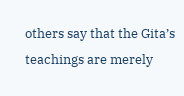others say that the Gita’s teachings are merely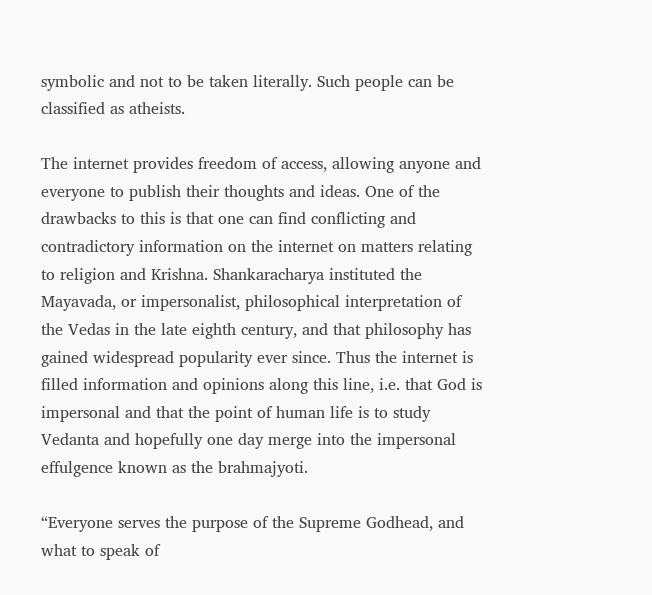symbolic and not to be taken literally. Such people can be classified as atheists.

The internet provides freedom of access, allowing anyone and everyone to publish their thoughts and ideas. One of the drawbacks to this is that one can find conflicting and contradictory information on the internet on matters relating to religion and Krishna. Shankaracharya instituted the Mayavada, or impersonalist, philosophical interpretation of the Vedas in the late eighth century, and that philosophy has gained widespread popularity ever since. Thus the internet is filled information and opinions along this line, i.e. that God is impersonal and that the point of human life is to study Vedanta and hopefully one day merge into the impersonal effulgence known as the brahmajyoti.

“Everyone serves the purpose of the Supreme Godhead, and what to speak of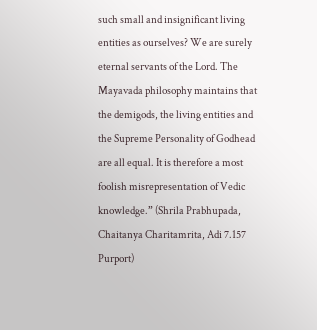such small and insignificant living entities as ourselves? We are surely eternal servants of the Lord. The Mayavada philosophy maintains that the demigods, the living entities and the Supreme Personality of Godhead are all equal. It is therefore a most foolish misrepresentation of Vedic knowledge.” (Shrila Prabhupada, Chaitanya Charitamrita, Adi 7.157 Purport)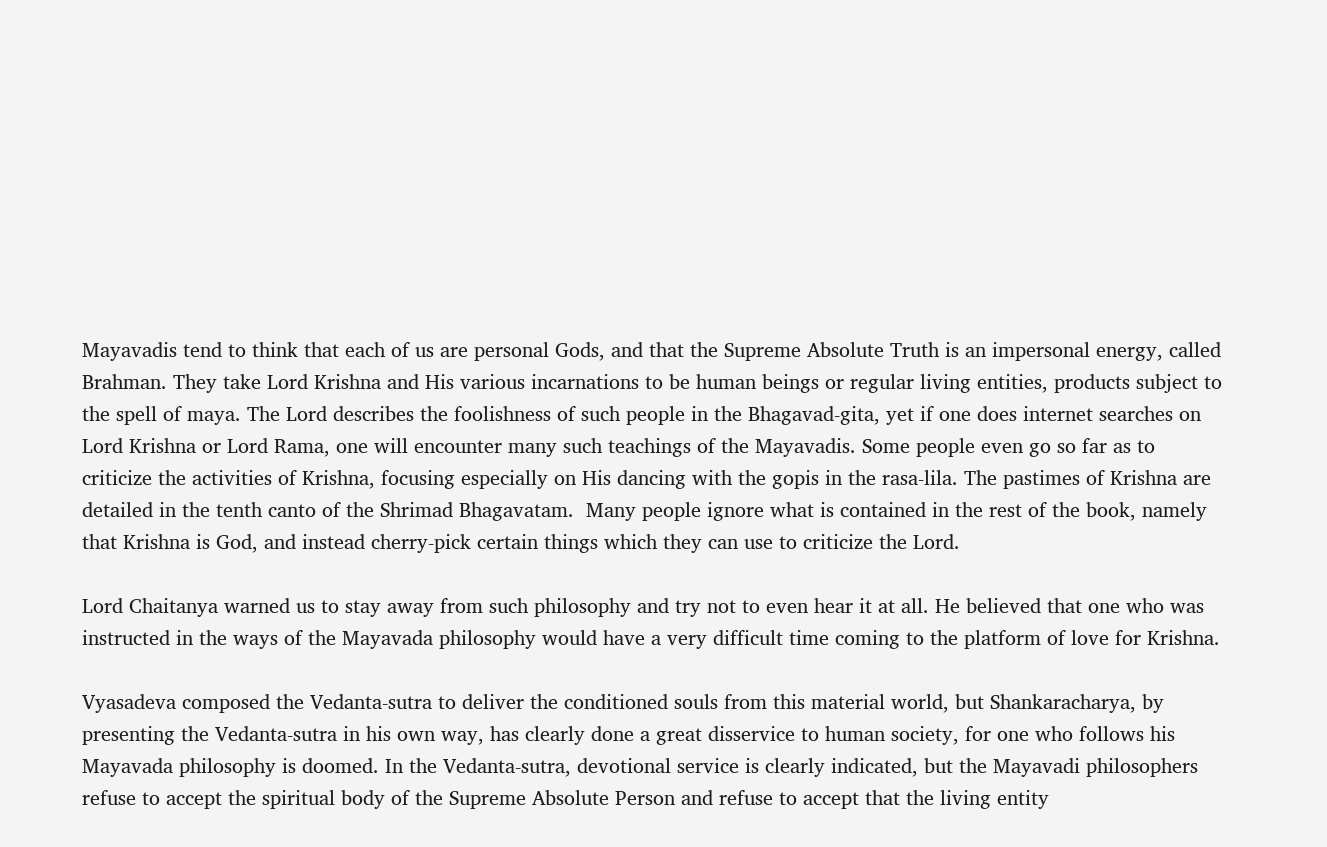Mayavadis tend to think that each of us are personal Gods, and that the Supreme Absolute Truth is an impersonal energy, called Brahman. They take Lord Krishna and His various incarnations to be human beings or regular living entities, products subject to the spell of maya. The Lord describes the foolishness of such people in the Bhagavad-gita, yet if one does internet searches on Lord Krishna or Lord Rama, one will encounter many such teachings of the Mayavadis. Some people even go so far as to criticize the activities of Krishna, focusing especially on His dancing with the gopis in the rasa-lila. The pastimes of Krishna are detailed in the tenth canto of the Shrimad Bhagavatam.  Many people ignore what is contained in the rest of the book, namely that Krishna is God, and instead cherry-pick certain things which they can use to criticize the Lord.

Lord Chaitanya warned us to stay away from such philosophy and try not to even hear it at all. He believed that one who was instructed in the ways of the Mayavada philosophy would have a very difficult time coming to the platform of love for Krishna.

Vyasadeva composed the Vedanta-sutra to deliver the conditioned souls from this material world, but Shankaracharya, by presenting the Vedanta-sutra in his own way, has clearly done a great disservice to human society, for one who follows his Mayavada philosophy is doomed. In the Vedanta-sutra, devotional service is clearly indicated, but the Mayavadi philosophers refuse to accept the spiritual body of the Supreme Absolute Person and refuse to accept that the living entity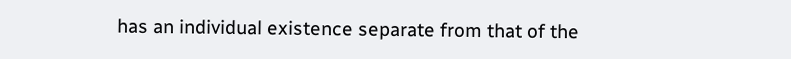has an individual existence separate from that of the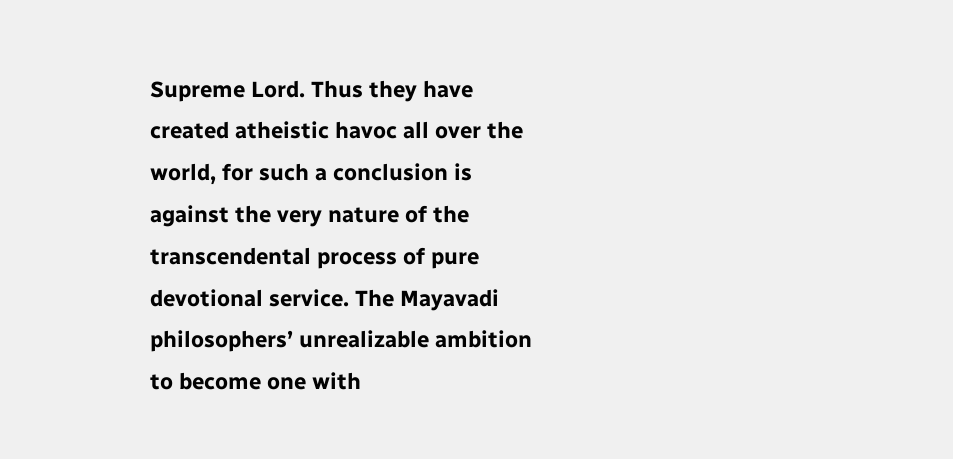Supreme Lord. Thus they have created atheistic havoc all over the world, for such a conclusion is against the very nature of the transcendental process of pure devotional service. The Mayavadi philosophers’ unrealizable ambition to become one with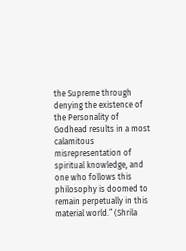the Supreme through denying the existence of the Personality of Godhead results in a most calamitous misrepresentation of spiritual knowledge, and one who follows this philosophy is doomed to remain perpetually in this material world.” (Shrila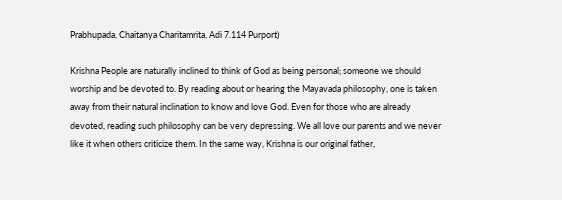Prabhupada, Chaitanya Charitamrita, Adi 7.114 Purport)

Krishna People are naturally inclined to think of God as being personal; someone we should worship and be devoted to. By reading about or hearing the Mayavada philosophy, one is taken away from their natural inclination to know and love God. Even for those who are already devoted, reading such philosophy can be very depressing. We all love our parents and we never like it when others criticize them. In the same way, Krishna is our original father,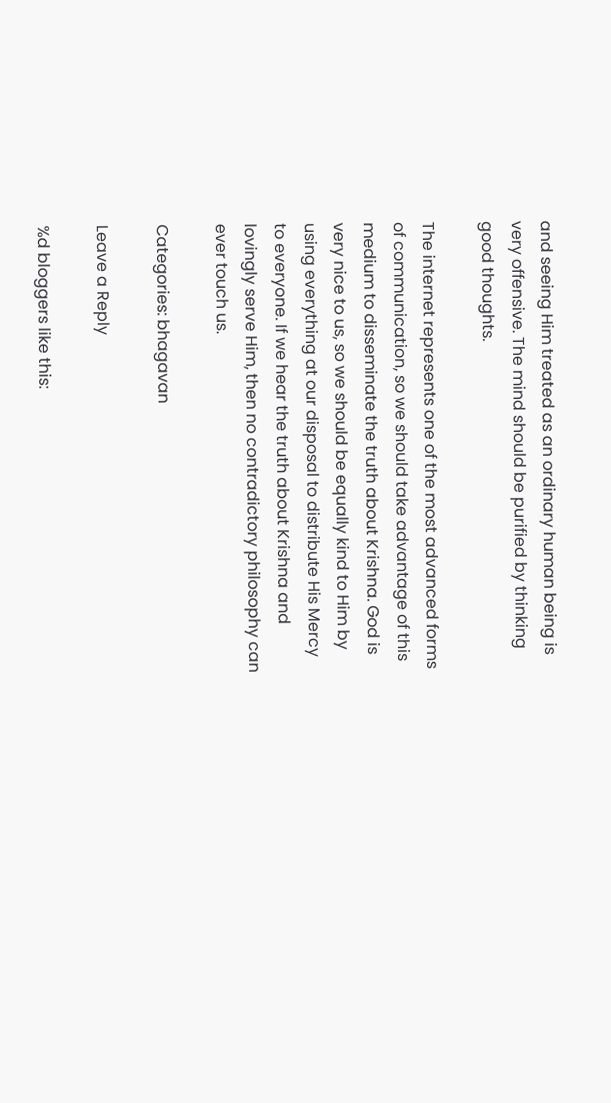and seeing Him treated as an ordinary human being is very offensive. The mind should be purified by thinking good thoughts.

The internet represents one of the most advanced forms of communication, so we should take advantage of this medium to disseminate the truth about Krishna. God is very nice to us, so we should be equally kind to Him by using everything at our disposal to distribute His Mercy to everyone. If we hear the truth about Krishna and lovingly serve Him, then no contradictory philosophy can ever touch us.

Categories: bhagavan

Leave a Reply

%d bloggers like this: